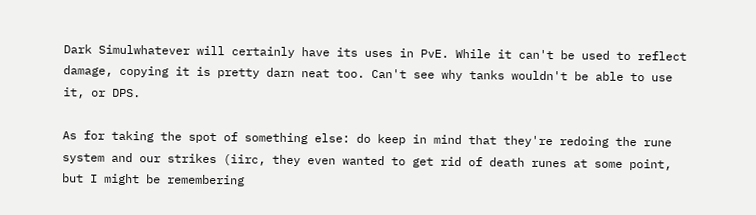Dark Simulwhatever will certainly have its uses in PvE. While it can't be used to reflect damage, copying it is pretty darn neat too. Can't see why tanks wouldn't be able to use it, or DPS.

As for taking the spot of something else: do keep in mind that they're redoing the rune system and our strikes (iirc, they even wanted to get rid of death runes at some point, but I might be remembering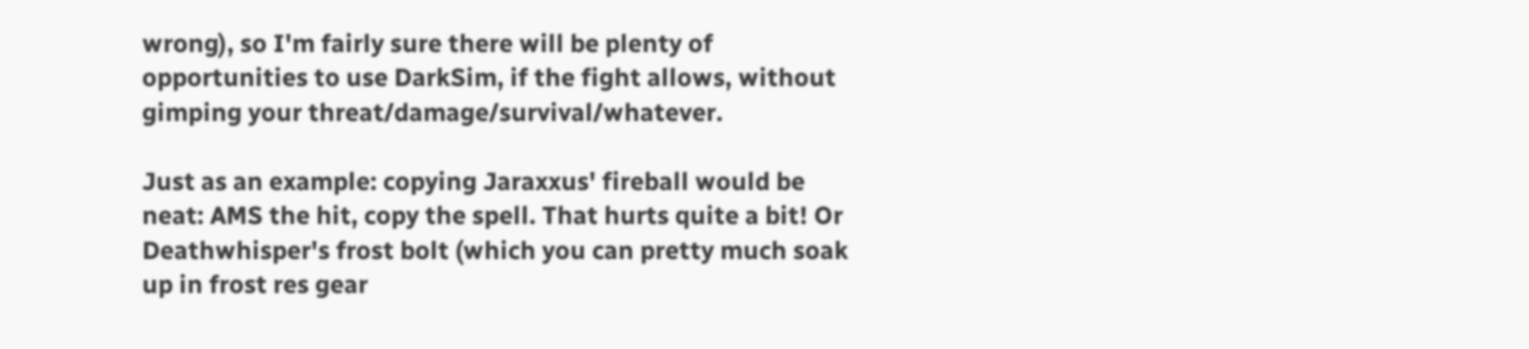wrong), so I'm fairly sure there will be plenty of opportunities to use DarkSim, if the fight allows, without gimping your threat/damage/survival/whatever.

Just as an example: copying Jaraxxus' fireball would be neat: AMS the hit, copy the spell. That hurts quite a bit! Or Deathwhisper's frost bolt (which you can pretty much soak up in frost res gear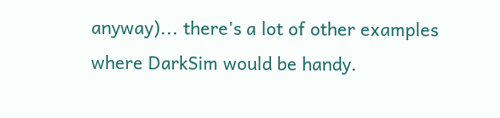anyway)... there's a lot of other examples where DarkSim would be handy.